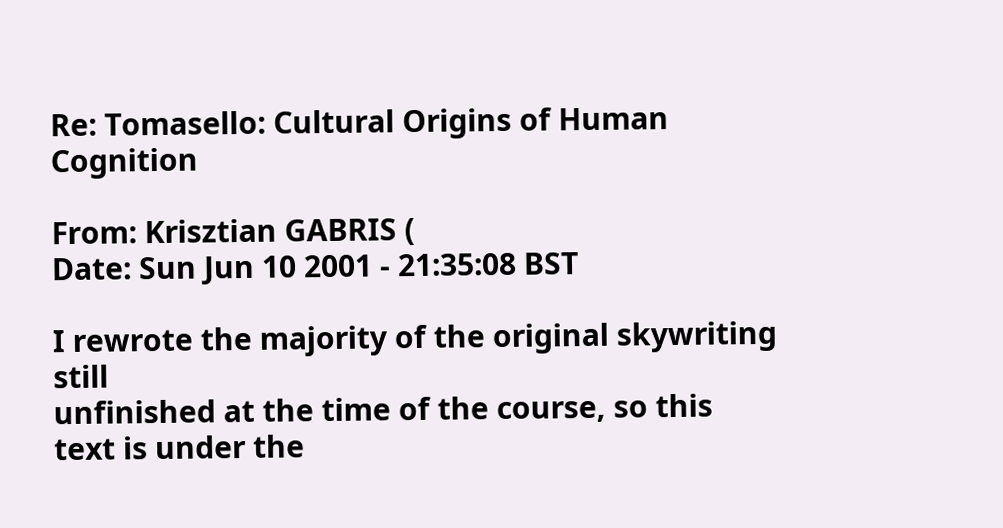Re: Tomasello: Cultural Origins of Human Cognition

From: Krisztian GABRIS (
Date: Sun Jun 10 2001 - 21:35:08 BST

I rewrote the majority of the original skywriting still
unfinished at the time of the course, so this text is under the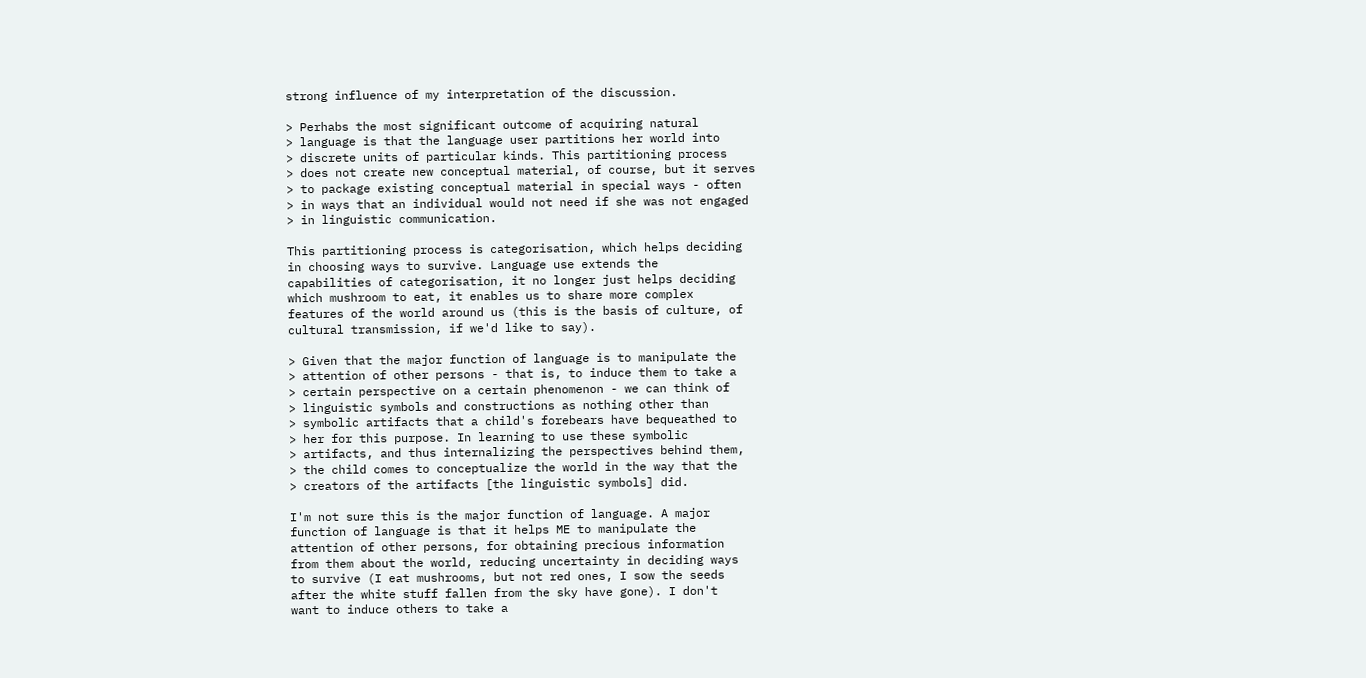strong influence of my interpretation of the discussion.

> Perhabs the most significant outcome of acquiring natural
> language is that the language user partitions her world into
> discrete units of particular kinds. This partitioning process
> does not create new conceptual material, of course, but it serves
> to package existing conceptual material in special ways - often
> in ways that an individual would not need if she was not engaged
> in linguistic communication.

This partitioning process is categorisation, which helps deciding
in choosing ways to survive. Language use extends the
capabilities of categorisation, it no longer just helps deciding
which mushroom to eat, it enables us to share more complex
features of the world around us (this is the basis of culture, of
cultural transmission, if we'd like to say).

> Given that the major function of language is to manipulate the
> attention of other persons - that is, to induce them to take a
> certain perspective on a certain phenomenon - we can think of
> linguistic symbols and constructions as nothing other than
> symbolic artifacts that a child's forebears have bequeathed to
> her for this purpose. In learning to use these symbolic
> artifacts, and thus internalizing the perspectives behind them,
> the child comes to conceptualize the world in the way that the
> creators of the artifacts [the linguistic symbols] did.

I'm not sure this is the major function of language. A major
function of language is that it helps ME to manipulate the
attention of other persons, for obtaining precious information
from them about the world, reducing uncertainty in deciding ways
to survive (I eat mushrooms, but not red ones, I sow the seeds
after the white stuff fallen from the sky have gone). I don't
want to induce others to take a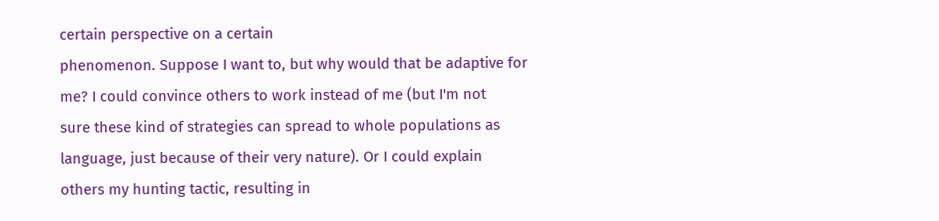certain perspective on a certain
phenomenon. Suppose I want to, but why would that be adaptive for
me? I could convince others to work instead of me (but I'm not
sure these kind of strategies can spread to whole populations as
language, just because of their very nature). Or I could explain
others my hunting tactic, resulting in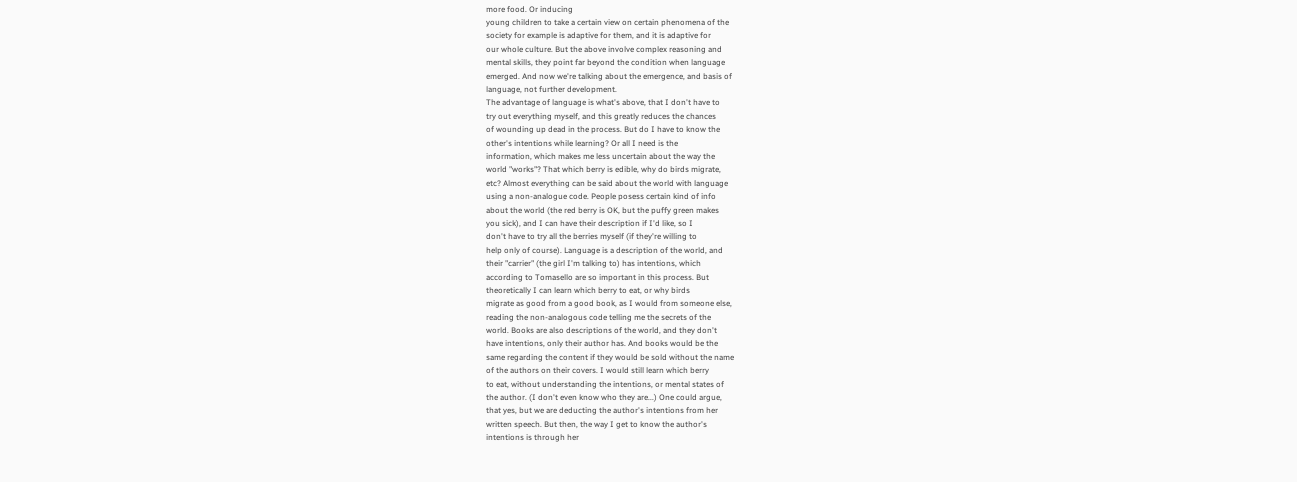more food. Or inducing
young children to take a certain view on certain phenomena of the
society for example is adaptive for them, and it is adaptive for
our whole culture. But the above involve complex reasoning and
mental skills, they point far beyond the condition when language
emerged. And now we're talking about the emergence, and basis of
language, not further development.
The advantage of language is what's above, that I don't have to
try out everything myself, and this greatly reduces the chances
of wounding up dead in the process. But do I have to know the
other's intentions while learning? Or all I need is the
information, which makes me less uncertain about the way the
world "works"? That which berry is edible, why do birds migrate,
etc? Almost everything can be said about the world with language
using a non-analogue code. People posess certain kind of info
about the world (the red berry is OK, but the puffy green makes
you sick), and I can have their description if I'd like, so I
don't have to try all the berries myself (if they're willing to
help only of course). Language is a description of the world, and
their "carrier" (the girl I'm talking to) has intentions, which
according to Tomasello are so important in this process. But
theoretically I can learn which berry to eat, or why birds
migrate as good from a good book, as I would from someone else,
reading the non-analogous code telling me the secrets of the
world. Books are also descriptions of the world, and they don't
have intentions, only their author has. And books would be the
same regarding the content if they would be sold without the name
of the authors on their covers. I would still learn which berry
to eat, without understanding the intentions, or mental states of
the author. (I don't even know who they are...) One could argue,
that yes, but we are deducting the author's intentions from her
written speech. But then, the way I get to know the author's
intentions is through her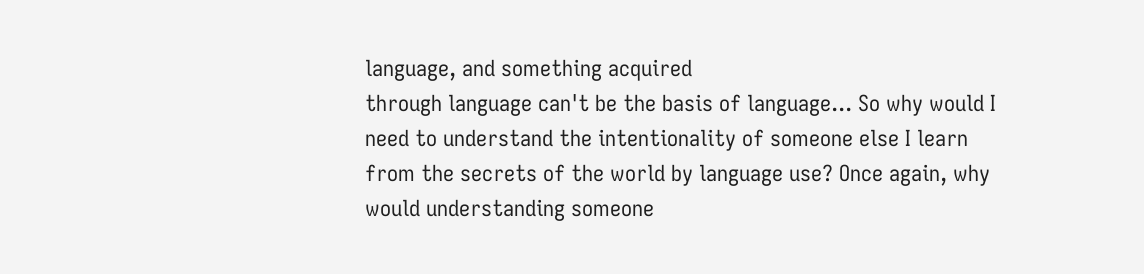language, and something acquired
through language can't be the basis of language... So why would I
need to understand the intentionality of someone else I learn
from the secrets of the world by language use? Once again, why
would understanding someone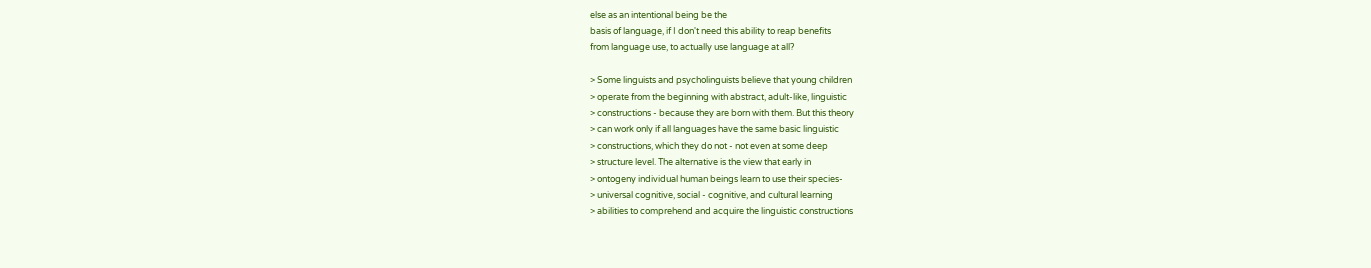else as an intentional being be the
basis of language, if I don't need this ability to reap benefits
from language use, to actually use language at all?

> Some linguists and psycholinguists believe that young children
> operate from the beginning with abstract, adult-like, linguistic
> constructions - because they are born with them. But this theory
> can work only if all languages have the same basic linguistic
> constructions, which they do not - not even at some deep
> structure level. The alternative is the view that early in
> ontogeny individual human beings learn to use their species-
> universal cognitive, social - cognitive, and cultural learning
> abilities to comprehend and acquire the linguistic constructions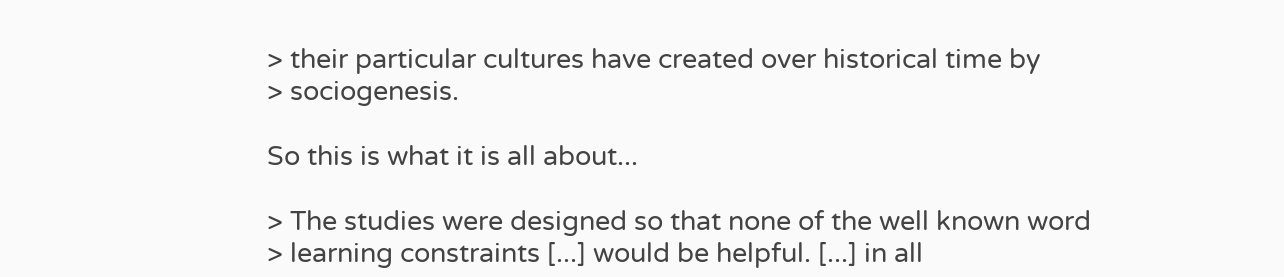> their particular cultures have created over historical time by
> sociogenesis.

So this is what it is all about...

> The studies were designed so that none of the well known word
> learning constraints [...] would be helpful. [...] in all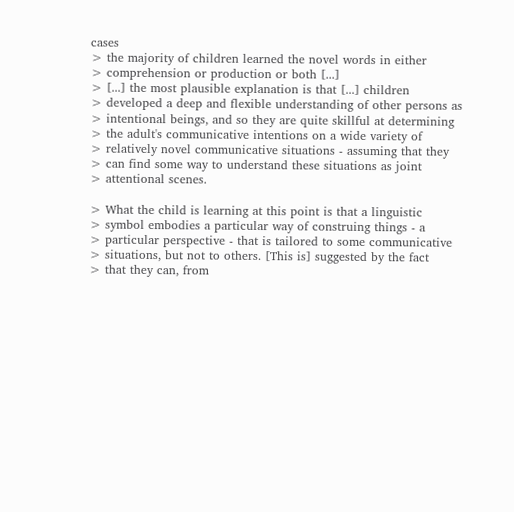cases
> the majority of children learned the novel words in either
> comprehension or production or both [...]
> [...] the most plausible explanation is that [...] children
> developed a deep and flexible understanding of other persons as
> intentional beings, and so they are quite skillful at determining
> the adult's communicative intentions on a wide variety of
> relatively novel communicative situations - assuming that they
> can find some way to understand these situations as joint
> attentional scenes.

> What the child is learning at this point is that a linguistic
> symbol embodies a particular way of construing things - a
> particular perspective - that is tailored to some communicative
> situations, but not to others. [This is] suggested by the fact
> that they can, from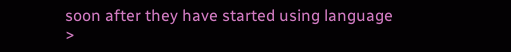soon after they have started using language
>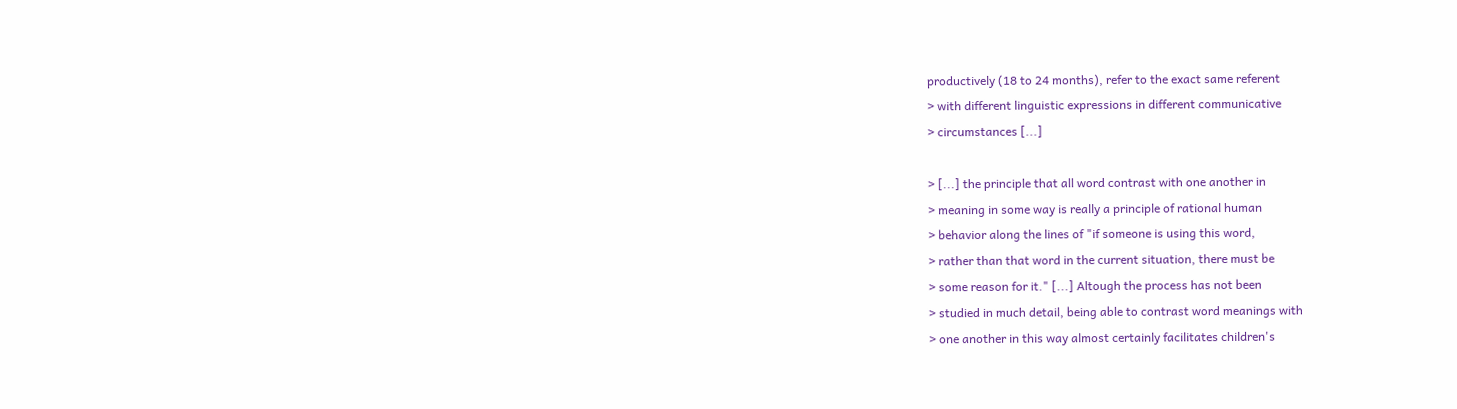productively (18 to 24 months), refer to the exact same referent
> with different linguistic expressions in different communicative
> circumstances [...]

> [...] the principle that all word contrast with one another in
> meaning in some way is really a principle of rational human
> behavior along the lines of "if someone is using this word,
> rather than that word in the current situation, there must be
> some reason for it." [...] Altough the process has not been
> studied in much detail, being able to contrast word meanings with
> one another in this way almost certainly facilitates children's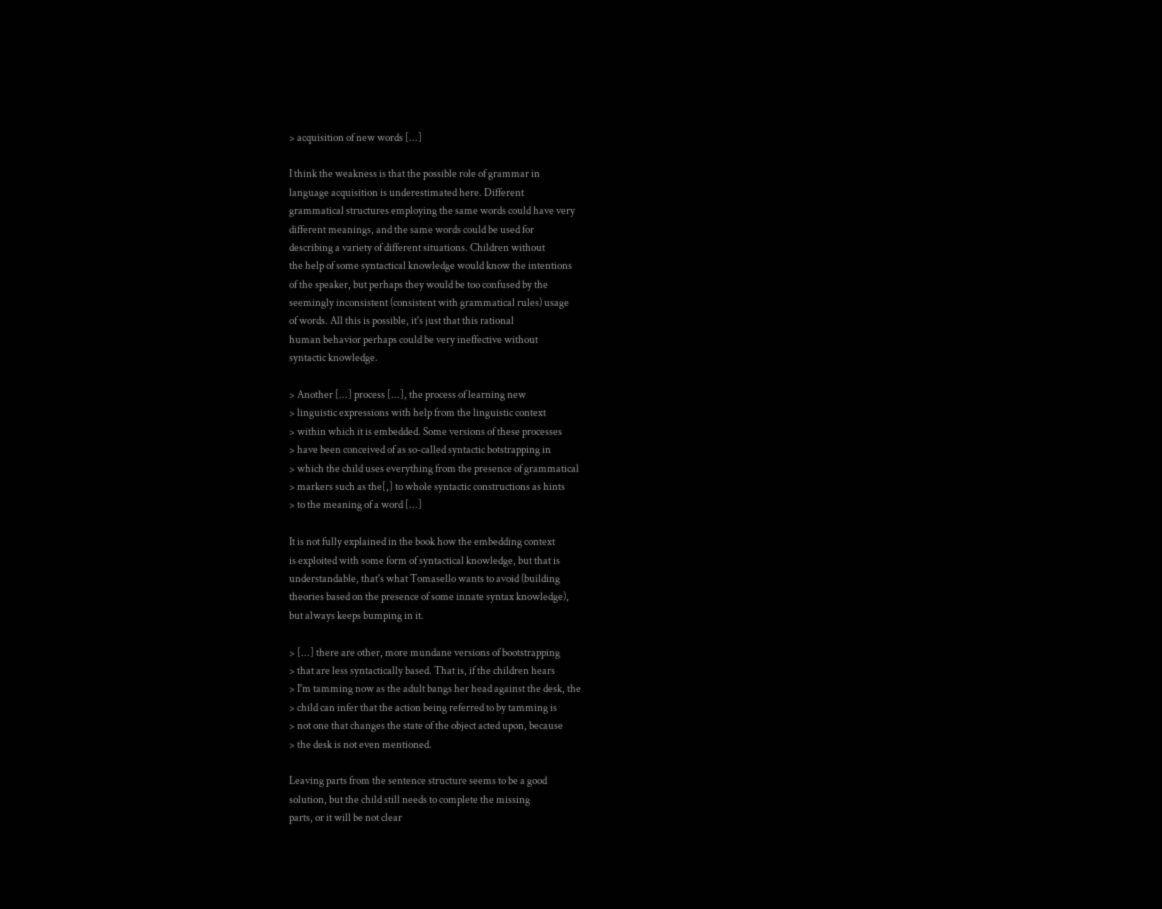> acquisition of new words [...]

I think the weakness is that the possible role of grammar in
language acquisition is underestimated here. Different
grammatical structures employing the same words could have very
different meanings, and the same words could be used for
describing a variety of different situations. Children without
the help of some syntactical knowledge would know the intentions
of the speaker, but perhaps they would be too confused by the
seemingly inconsistent (consistent with grammatical rules) usage
of words. All this is possible, it's just that this rational
human behavior perhaps could be very ineffective without
syntactic knowledge.

> Another [...] process [...], the process of learning new
> linguistic expressions with help from the linguistic context
> within which it is embedded. Some versions of these processes
> have been conceived of as so-called syntactic botstrapping in
> which the child uses everything from the presence of grammatical
> markers such as the[,] to whole syntactic constructions as hints
> to the meaning of a word [...]

It is not fully explained in the book how the embedding context
is exploited with some form of syntactical knowledge, but that is
understandable, that's what Tomasello wants to avoid (building
theories based on the presence of some innate syntax knowledge),
but always keeps bumping in it.

> [...] there are other, more mundane versions of bootstrapping
> that are less syntactically based. That is, if the children hears
> I'm tamming now as the adult bangs her head against the desk, the
> child can infer that the action being referred to by tamming is
> not one that changes the state of the object acted upon, because
> the desk is not even mentioned.

Leaving parts from the sentence structure seems to be a good
solution, but the child still needs to complete the missing
parts, or it will be not clear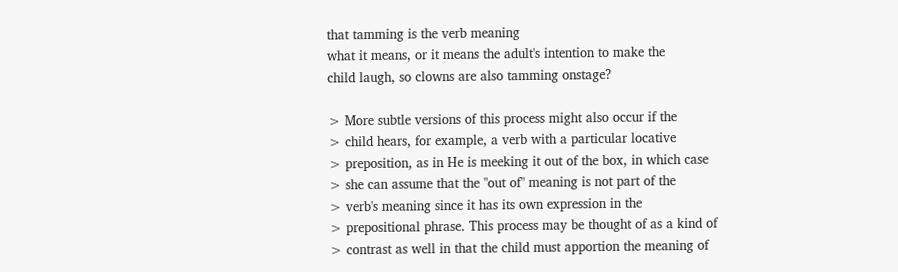that tamming is the verb meaning
what it means, or it means the adult's intention to make the
child laugh, so clowns are also tamming onstage?

> More subtle versions of this process might also occur if the
> child hears, for example, a verb with a particular locative
> preposition, as in He is meeking it out of the box, in which case
> she can assume that the "out of" meaning is not part of the
> verb's meaning since it has its own expression in the
> prepositional phrase. This process may be thought of as a kind of
> contrast as well in that the child must apportion the meaning of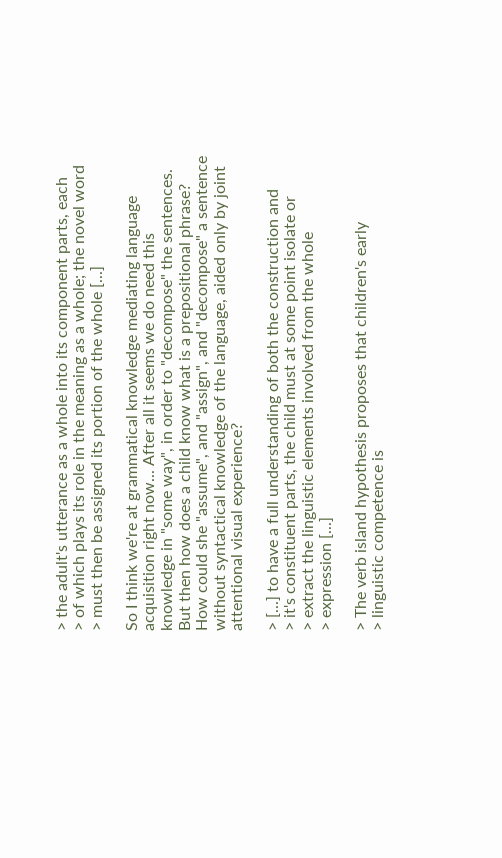> the adult's utterance as a whole into its component parts, each
> of which plays its role in the meaning as a whole; the novel word
> must then be assigned its portion of the whole [...]

So I think we're at grammatical knowledge mediating language
acquisition right now... After all it seems we do need this
knowledge in "some way", in order to "decompose" the sentences.
But then how does a child know what is a prepositional phrase?
How could she "assume", and "assign", and "decompose" a sentence
without syntactical knowledge of the language, aided only by joint
attentional visual experience?

> [...] to have a full understanding of both the construction and
> it's constituent parts, the child must at some point isolate or
> extract the linguistic elements involved from the whole
> expression [...]

> The verb island hypothesis proposes that children's early
> linguistic competence is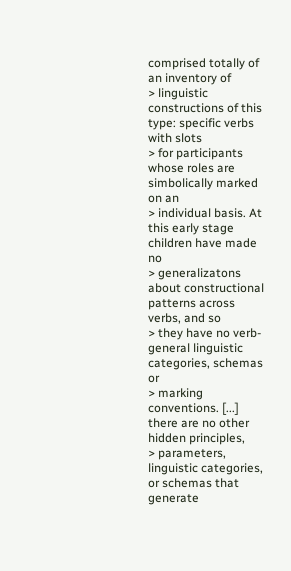comprised totally of an inventory of
> linguistic constructions of this type: specific verbs with slots
> for participants whose roles are simbolically marked on an
> individual basis. At this early stage children have made no
> generalizatons about constructional patterns across verbs, and so
> they have no verb-general linguistic categories, schemas or
> marking conventions. [...] there are no other hidden principles,
> parameters, linguistic categories, or schemas that generate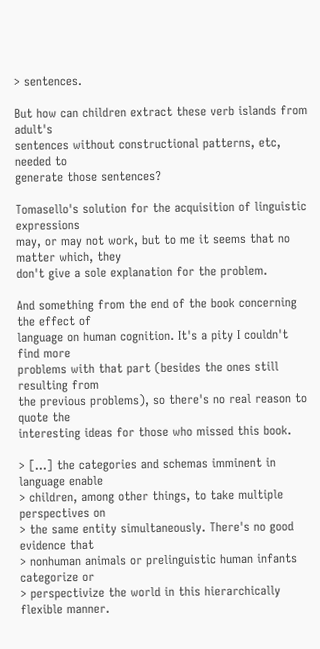> sentences.

But how can children extract these verb islands from adult's
sentences without constructional patterns, etc, needed to
generate those sentences?

Tomasello's solution for the acquisition of linguistic expressions
may, or may not work, but to me it seems that no matter which, they
don't give a sole explanation for the problem.

And something from the end of the book concerning the effect of
language on human cognition. It's a pity I couldn't find more
problems with that part (besides the ones still resulting from
the previous problems), so there's no real reason to quote the
interesting ideas for those who missed this book.

> [...] the categories and schemas imminent in language enable
> children, among other things, to take multiple perspectives on
> the same entity simultaneously. There's no good evidence that
> nonhuman animals or prelinguistic human infants categorize or
> perspectivize the world in this hierarchically flexible manner.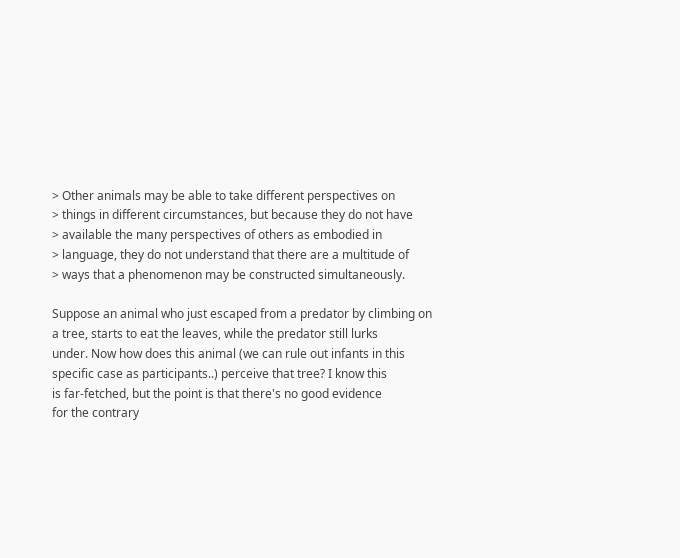> Other animals may be able to take different perspectives on
> things in different circumstances, but because they do not have
> available the many perspectives of others as embodied in
> language, they do not understand that there are a multitude of
> ways that a phenomenon may be constructed simultaneously.

Suppose an animal who just escaped from a predator by climbing on
a tree, starts to eat the leaves, while the predator still lurks
under. Now how does this animal (we can rule out infants in this
specific case as participants..) perceive that tree? I know this
is far-fetched, but the point is that there's no good evidence
for the contrary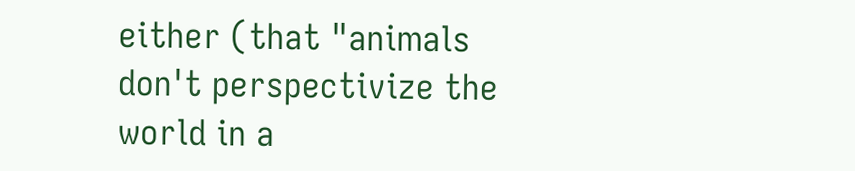either (that "animals don't perspectivize the
world in a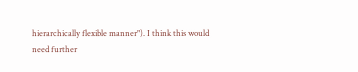hierarchically flexible manner"). I think this would
need further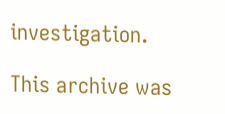investigation.

This archive was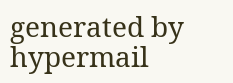generated by hypermail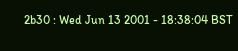2b30 : Wed Jun 13 2001 - 18:38:04 BST